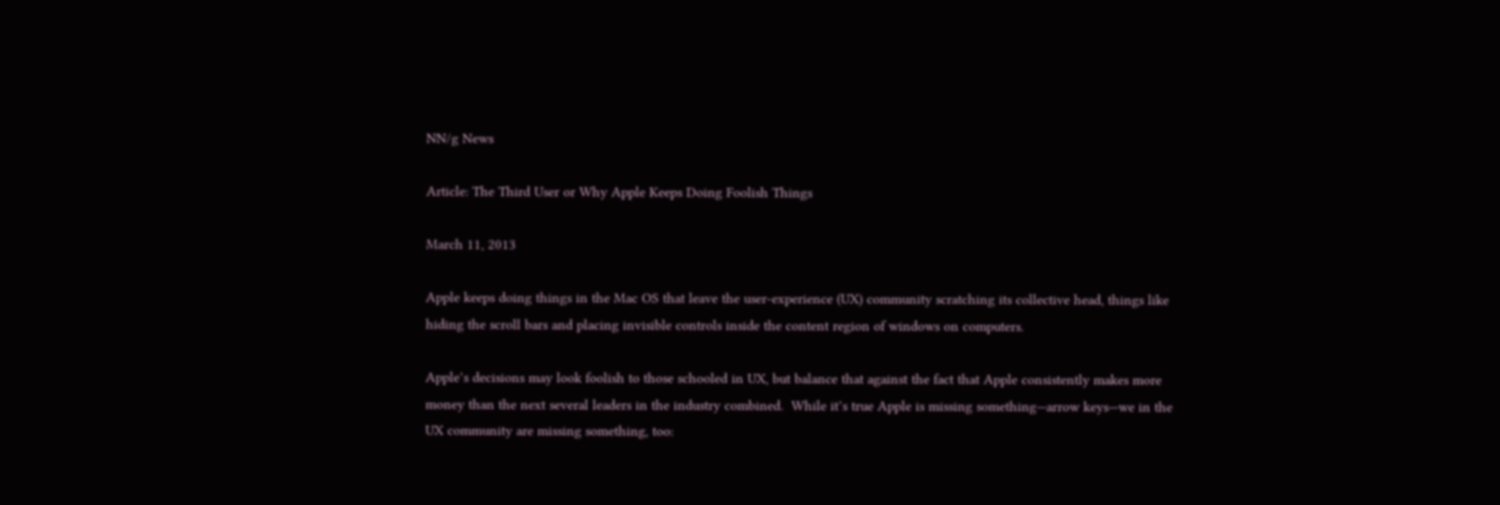NN/g News

Article: The Third User or Why Apple Keeps Doing Foolish Things

March 11, 2013

Apple keeps doing things in the Mac OS that leave the user-experience (UX) community scratching its collective head, things like hiding the scroll bars and placing invisible controls inside the content region of windows on computers.

Apple’s decisions may look foolish to those schooled in UX, but balance that against the fact that Apple consistently makes more money than the next several leaders in the industry combined.  While it’s true Apple is missing something—arrow keys—we in the UX community are missing something, too: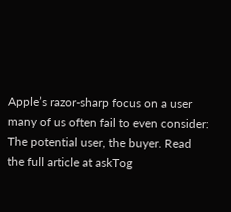Apple’s razor-sharp focus on a user many of us often fail to even consider: The potential user, the buyer. Read the full article at askTog